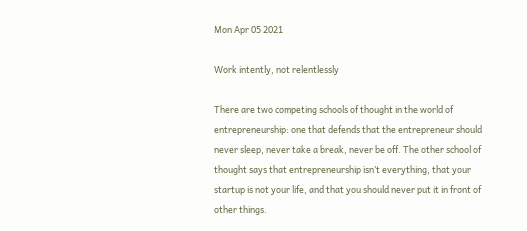Mon Apr 05 2021

Work intently, not relentlessly

There are two competing schools of thought in the world of entrepreneurship: one that defends that the entrepreneur should never sleep, never take a break, never be off. The other school of thought says that entrepreneurship isn’t everything, that your startup is not your life, and that you should never put it in front of other things.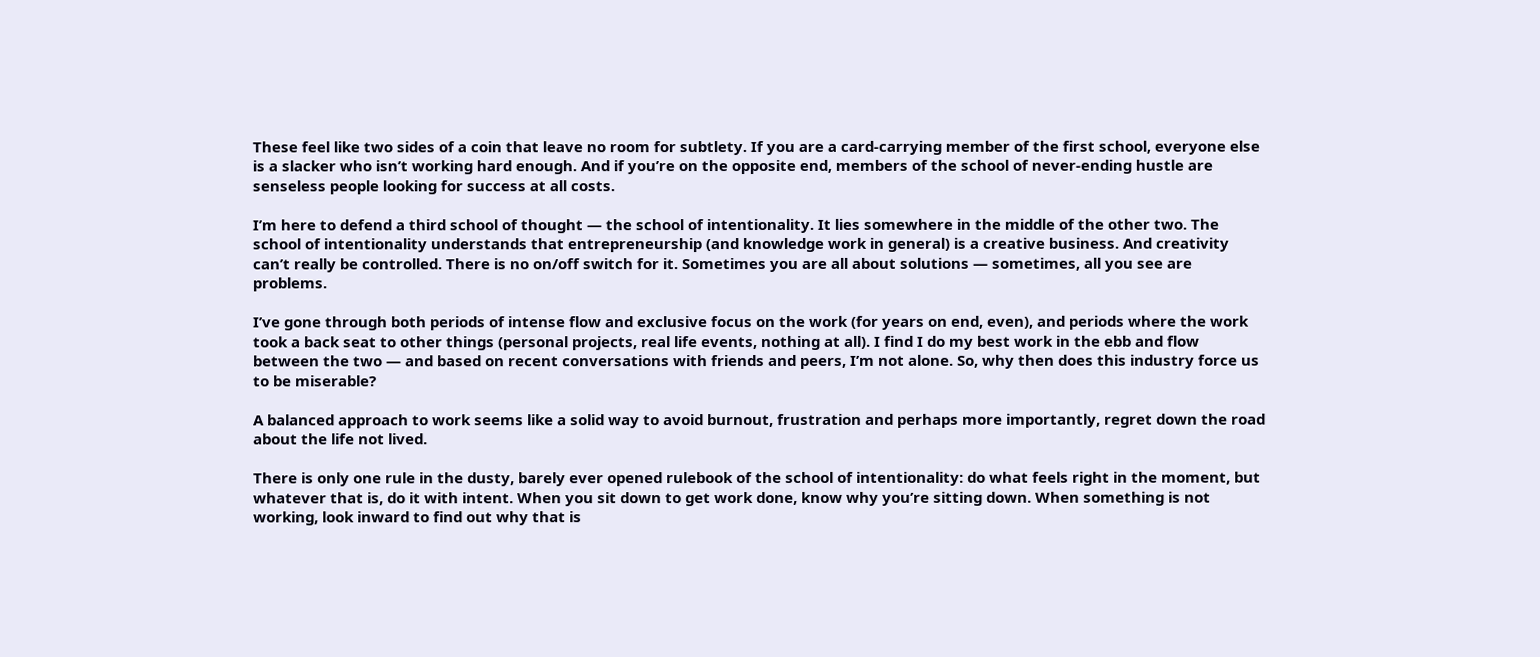These feel like two sides of a coin that leave no room for subtlety. If you are a card-carrying member of the first school, everyone else is a slacker who isn’t working hard enough. And if you’re on the opposite end, members of the school of never-ending hustle are senseless people looking for success at all costs.

I’m here to defend a third school of thought — the school of intentionality. It lies somewhere in the middle of the other two. The school of intentionality understands that entrepreneurship (and knowledge work in general) is a creative business. And creativity can’t really be controlled. There is no on/off switch for it. Sometimes you are all about solutions — sometimes, all you see are problems.

I’ve gone through both periods of intense flow and exclusive focus on the work (for years on end, even), and periods where the work took a back seat to other things (personal projects, real life events, nothing at all). I find I do my best work in the ebb and flow between the two — and based on recent conversations with friends and peers, I’m not alone. So, why then does this industry force us to be miserable?

A balanced approach to work seems like a solid way to avoid burnout, frustration and perhaps more importantly, regret down the road about the life not lived.

There is only one rule in the dusty, barely ever opened rulebook of the school of intentionality: do what feels right in the moment, but whatever that is, do it with intent. When you sit down to get work done, know why you’re sitting down. When something is not working, look inward to find out why that is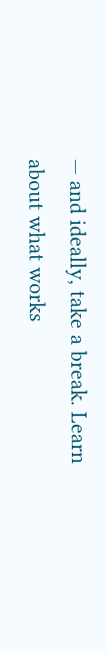— and ideally, take a break. Learn about what works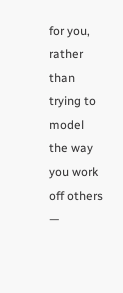for you, rather than trying to model the way you work off others —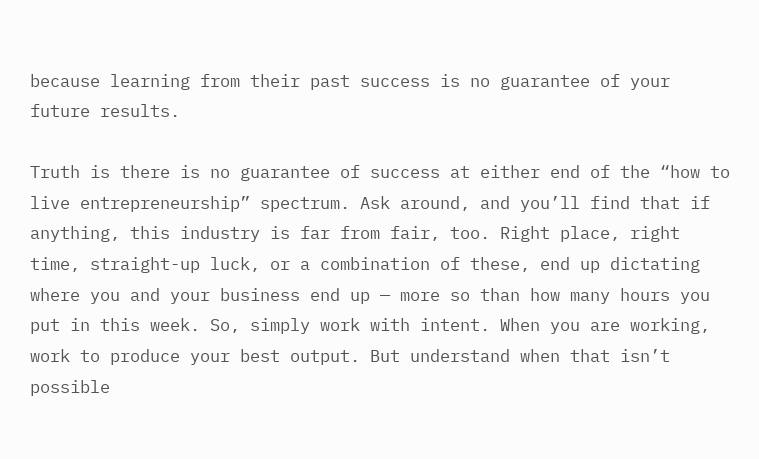because learning from their past success is no guarantee of your future results.

Truth is there is no guarantee of success at either end of the “how to live entrepreneurship” spectrum. Ask around, and you’ll find that if anything, this industry is far from fair, too. Right place, right time, straight-up luck, or a combination of these, end up dictating where you and your business end up — more so than how many hours you put in this week. So, simply work with intent. When you are working, work to produce your best output. But understand when that isn’t possible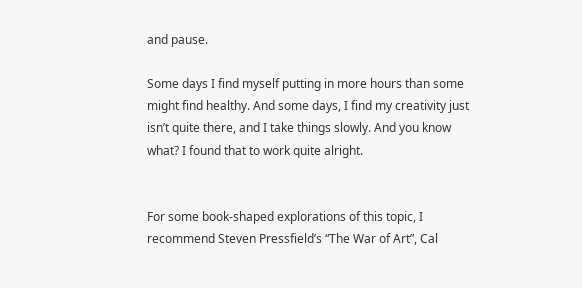and pause.

Some days I find myself putting in more hours than some might find healthy. And some days, I find my creativity just isn’t quite there, and I take things slowly. And you know what? I found that to work quite alright.


For some book-shaped explorations of this topic, I recommend Steven Pressfield’s “The War of Art”, Cal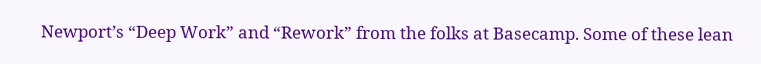Newport’s “Deep Work” and “Rework” from the folks at Basecamp. Some of these lean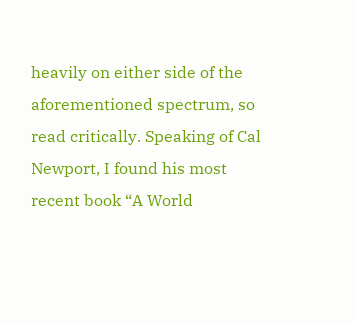heavily on either side of the aforementioned spectrum, so read critically. Speaking of Cal Newport, I found his most recent book “A World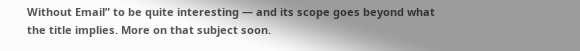Without Email” to be quite interesting — and its scope goes beyond what the title implies. More on that subject soon.